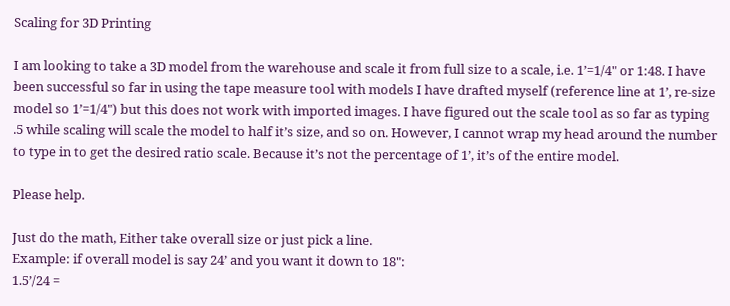Scaling for 3D Printing

I am looking to take a 3D model from the warehouse and scale it from full size to a scale, i.e. 1’=1/4" or 1:48. I have been successful so far in using the tape measure tool with models I have drafted myself (reference line at 1’, re-size model so 1’=1/4") but this does not work with imported images. I have figured out the scale tool as so far as typing .5 while scaling will scale the model to half it’s size, and so on. However, I cannot wrap my head around the number to type in to get the desired ratio scale. Because it’s not the percentage of 1’, it’s of the entire model.

Please help.

Just do the math, Either take overall size or just pick a line.
Example: if overall model is say 24’ and you want it down to 18":
1.5’/24 =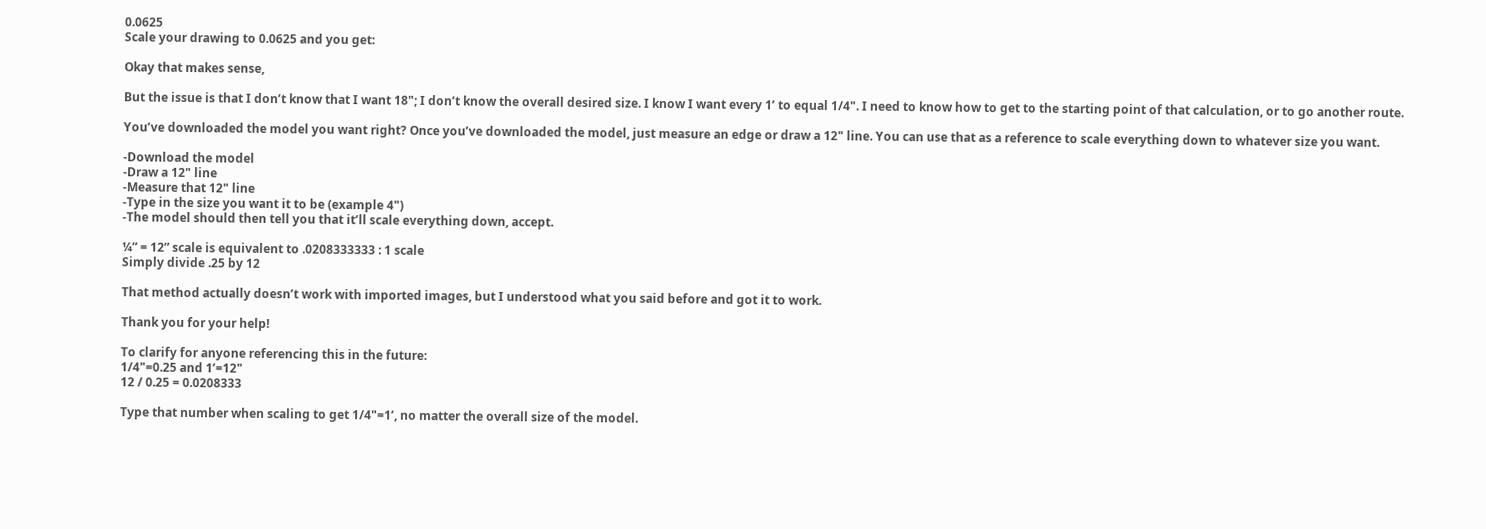0.0625
Scale your drawing to 0.0625 and you get:

Okay that makes sense,

But the issue is that I don’t know that I want 18"; I don’t know the overall desired size. I know I want every 1’ to equal 1/4". I need to know how to get to the starting point of that calculation, or to go another route.

You’ve downloaded the model you want right? Once you’ve downloaded the model, just measure an edge or draw a 12" line. You can use that as a reference to scale everything down to whatever size you want.

-Download the model
-Draw a 12" line
-Measure that 12" line
-Type in the size you want it to be (example 4")
-The model should then tell you that it’ll scale everything down, accept.

¼” = 12” scale is equivalent to .0208333333 : 1 scale
Simply divide .25 by 12

That method actually doesn’t work with imported images, but I understood what you said before and got it to work.

Thank you for your help!

To clarify for anyone referencing this in the future:
1/4"=0.25 and 1’=12"
12 / 0.25 = 0.0208333

Type that number when scaling to get 1/4"=1’, no matter the overall size of the model.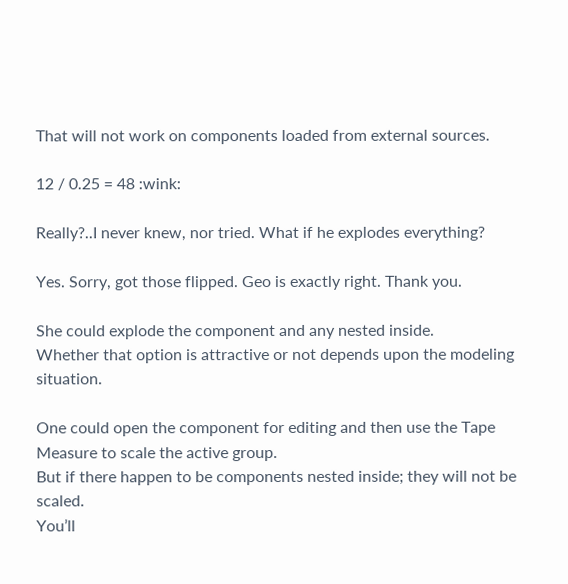That will not work on components loaded from external sources.

12 / 0.25 = 48 :wink:

Really?..I never knew, nor tried. What if he explodes everything?

Yes. Sorry, got those flipped. Geo is exactly right. Thank you.

She could explode the component and any nested inside.
Whether that option is attractive or not depends upon the modeling situation.

One could open the component for editing and then use the Tape Measure to scale the active group.
But if there happen to be components nested inside; they will not be scaled.
You’ll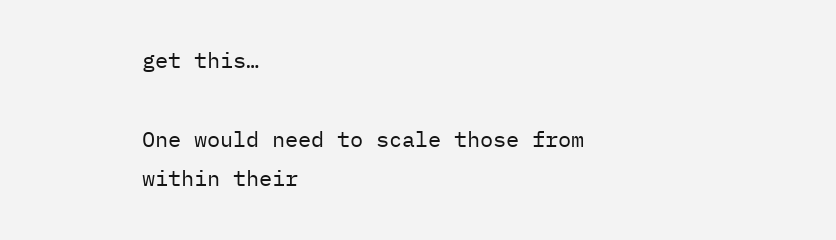get this…

One would need to scale those from within their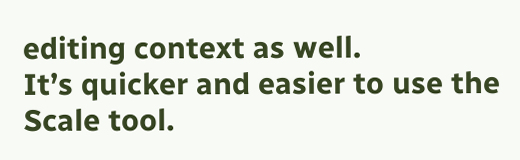editing context as well.
It’s quicker and easier to use the Scale tool.